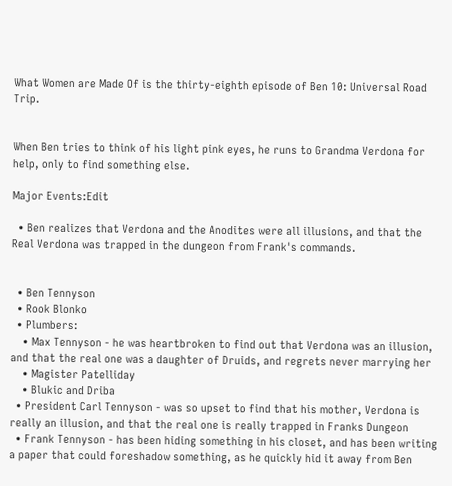What Women are Made Of is the thirty-eighth episode of Ben 10: Universal Road Trip.


When Ben tries to think of his light pink eyes, he runs to Grandma Verdona for help, only to find something else.

Major Events:Edit

  • Ben realizes that Verdona and the Anodites were all illusions, and that the Real Verdona was trapped in the dungeon from Frank's commands.


  • Ben Tennyson
  • Rook Blonko
  • Plumbers:
    • Max Tennyson - he was heartbroken to find out that Verdona was an illusion, and that the real one was a daughter of Druids, and regrets never marrying her
    • Magister Patelliday
    • Blukic and Driba
  • President Carl Tennyson - was so upset to find that his mother, Verdona is really an illusion, and that the real one is really trapped in Franks Dungeon
  • Frank Tennyson - has been hiding something in his closet, and has been writing a paper that could foreshadow something, as he quickly hid it away from Ben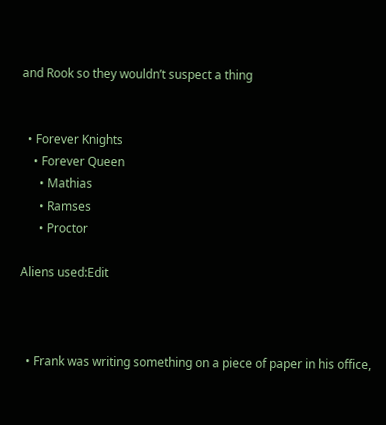and Rook so they wouldn’t suspect a thing


  • Forever Knights
    • Forever Queen
      • Mathias
      • Ramses
      • Proctor

Aliens used:Edit



  • Frank was writing something on a piece of paper in his office,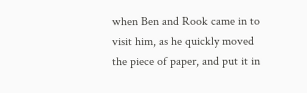when Ben and Rook came in to visit him, as he quickly moved the piece of paper, and put it in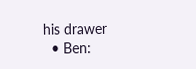his drawer
  • Ben: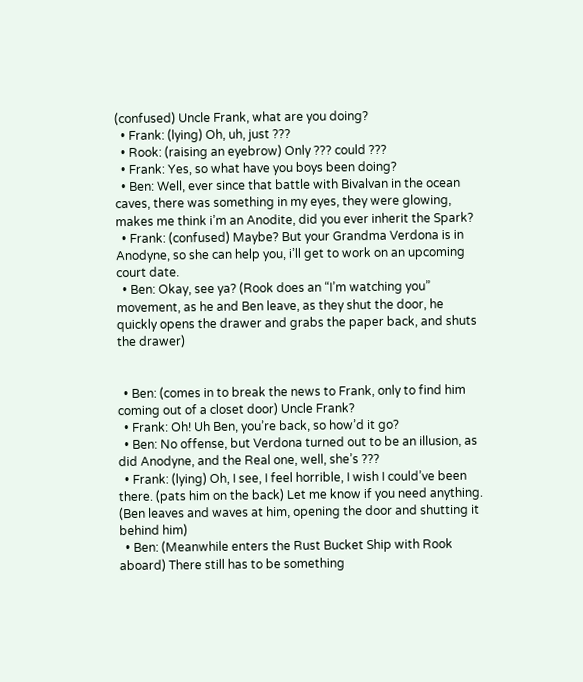(confused) Uncle Frank, what are you doing?
  • Frank: (lying) Oh, uh, just ???
  • Rook: (raising an eyebrow) Only ??? could ???
  • Frank: Yes, so what have you boys been doing?
  • Ben: Well, ever since that battle with Bivalvan in the ocean caves, there was something in my eyes, they were glowing, makes me think i’m an Anodite, did you ever inherit the Spark?
  • Frank: (confused) Maybe? But your Grandma Verdona is in Anodyne, so she can help you, i’ll get to work on an upcoming court date.
  • Ben: Okay, see ya? (Rook does an “I’m watching you” movement, as he and Ben leave, as they shut the door, he quickly opens the drawer and grabs the paper back, and shuts the drawer)


  • Ben: (comes in to break the news to Frank, only to find him coming out of a closet door) Uncle Frank?
  • Frank: Oh! Uh Ben, you’re back, so how’d it go?
  • Ben: No offense, but Verdona turned out to be an illusion, as did Anodyne, and the Real one, well, she’s ???
  • Frank: (lying) Oh, I see, I feel horrible, I wish I could’ve been there. (pats him on the back) Let me know if you need anything. (Ben leaves and waves at him, opening the door and shutting it behind him)
  • Ben: (Meanwhile enters the Rust Bucket Ship with Rook aboard) There still has to be something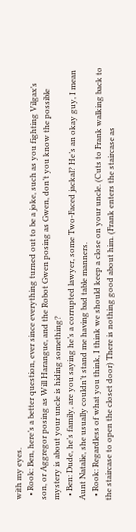with my eyes.
  • Rook: Ben, here’s a better question, ever since everything turned out to be a joke, such as you fighting Vilgax’s son, or Aggregor posing as Will Harangue, and the Robot Gwen posing as Gwen, don’t you know the possible mystery is about your uncle is hiding something?
  • Ben: Dude, he’s family, are you saying he’s a corrupted lawyer, some Two-Faced jackal? He’s an okay guy, I mean Aunt Natalie, she usually couldn’t stand me having bad table manners.
  • Rook: Regardless of what you think, I think we should keep a close on your uncle. (Cuts to Frank walking back to the staircase to open the closet door) There is nothing good about him. (Frank enters the staircase as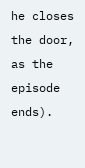he closes the door, as the episode ends).